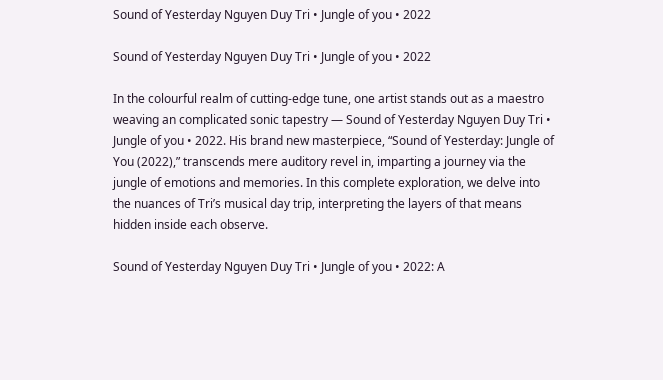Sound of Yesterday Nguyen Duy Tri • Jungle of you • 2022

Sound of Yesterday Nguyen Duy Tri • Jungle of you • 2022

In the colourful realm of cutting-edge tune, one artist stands out as a maestro weaving an complicated sonic tapestry — Sound of Yesterday Nguyen Duy Tri • Jungle of you • 2022. His brand new masterpiece, “Sound of Yesterday: Jungle of You (2022),” transcends mere auditory revel in, imparting a journey via the jungle of emotions and memories. In this complete exploration, we delve into the nuances of Tri’s musical day trip, interpreting the layers of that means hidden inside each observe.

Sound of Yesterday Nguyen Duy Tri • Jungle of you • 2022: A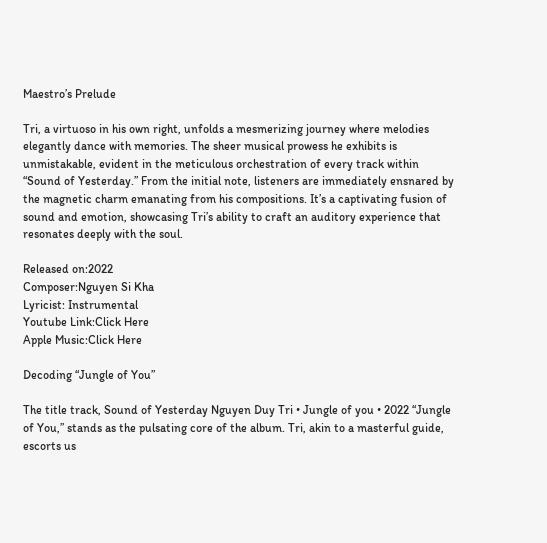Maestro’s Prelude

Tri, a virtuoso in his own right, unfolds a mesmerizing journey where melodies elegantly dance with memories. The sheer musical prowess he exhibits is unmistakable, evident in the meticulous orchestration of every track within “Sound of Yesterday.” From the initial note, listeners are immediately ensnared by the magnetic charm emanating from his compositions. It’s a captivating fusion of sound and emotion, showcasing Tri’s ability to craft an auditory experience that resonates deeply with the soul.

Released on:2022
Composer:Nguyen Si Kha
Lyricist: Instrumental
Youtube Link:Click Here
Apple Music:Click Here

Decoding “Jungle of You”

The title track, Sound of Yesterday Nguyen Duy Tri • Jungle of you • 2022 “Jungle of You,” stands as the pulsating core of the album. Tri, akin to a masterful guide, escorts us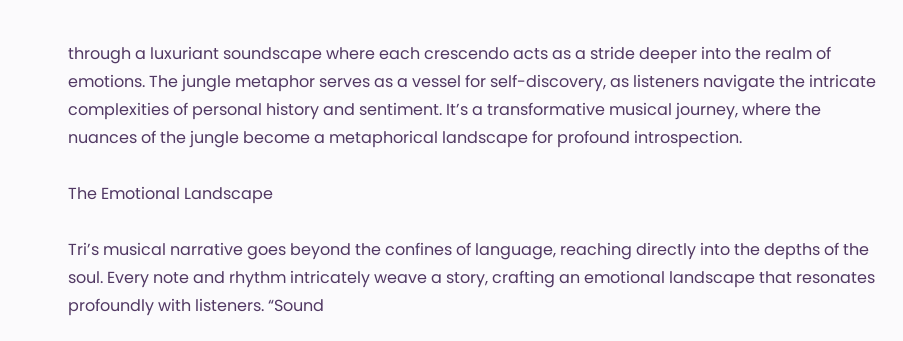through a luxuriant soundscape where each crescendo acts as a stride deeper into the realm of emotions. The jungle metaphor serves as a vessel for self-discovery, as listeners navigate the intricate complexities of personal history and sentiment. It’s a transformative musical journey, where the nuances of the jungle become a metaphorical landscape for profound introspection.

The Emotional Landscape

Tri’s musical narrative goes beyond the confines of language, reaching directly into the depths of the soul. Every note and rhythm intricately weave a story, crafting an emotional landscape that resonates profoundly with listeners. “Sound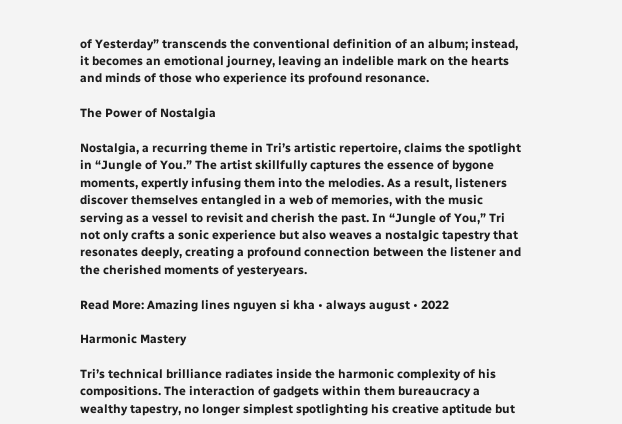of Yesterday” transcends the conventional definition of an album; instead, it becomes an emotional journey, leaving an indelible mark on the hearts and minds of those who experience its profound resonance.

The Power of Nostalgia

Nostalgia, a recurring theme in Tri’s artistic repertoire, claims the spotlight in “Jungle of You.” The artist skillfully captures the essence of bygone moments, expertly infusing them into the melodies. As a result, listeners discover themselves entangled in a web of memories, with the music serving as a vessel to revisit and cherish the past. In “Jungle of You,” Tri not only crafts a sonic experience but also weaves a nostalgic tapestry that resonates deeply, creating a profound connection between the listener and the cherished moments of yesteryears.

Read More: Amazing lines nguyen si kha • always august • 2022

Harmonic Mastery

Tri’s technical brilliance radiates inside the harmonic complexity of his compositions. The interaction of gadgets within them bureaucracy a wealthy tapestry, no longer simplest spotlighting his creative aptitude but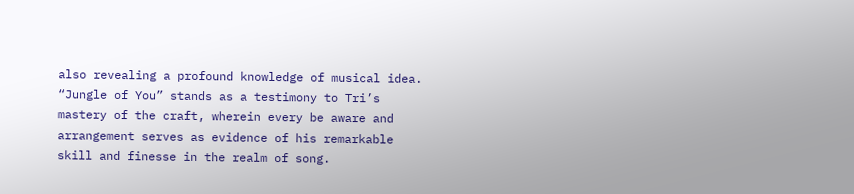also revealing a profound knowledge of musical idea. “Jungle of You” stands as a testimony to Tri’s mastery of the craft, wherein every be aware and arrangement serves as evidence of his remarkable skill and finesse in the realm of song.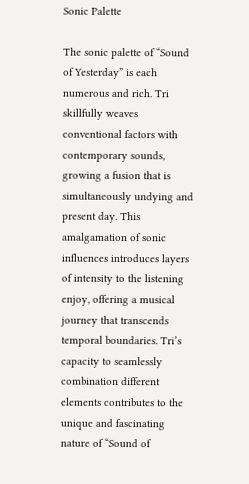Sonic Palette

The sonic palette of “Sound of Yesterday” is each numerous and rich. Tri skillfully weaves conventional factors with contemporary sounds, growing a fusion that is simultaneously undying and present day. This amalgamation of sonic influences introduces layers of intensity to the listening enjoy, offering a musical journey that transcends temporal boundaries. Tri’s capacity to seamlessly combination different elements contributes to the unique and fascinating nature of “Sound of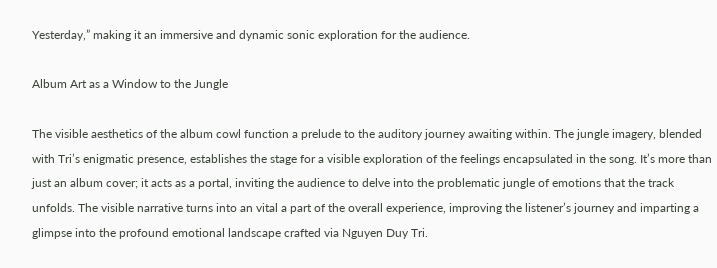Yesterday,” making it an immersive and dynamic sonic exploration for the audience.

Album Art as a Window to the Jungle

The visible aesthetics of the album cowl function a prelude to the auditory journey awaiting within. The jungle imagery, blended with Tri’s enigmatic presence, establishes the stage for a visible exploration of the feelings encapsulated in the song. It’s more than just an album cover; it acts as a portal, inviting the audience to delve into the problematic jungle of emotions that the track unfolds. The visible narrative turns into an vital a part of the overall experience, improving the listener’s journey and imparting a glimpse into the profound emotional landscape crafted via Nguyen Duy Tri.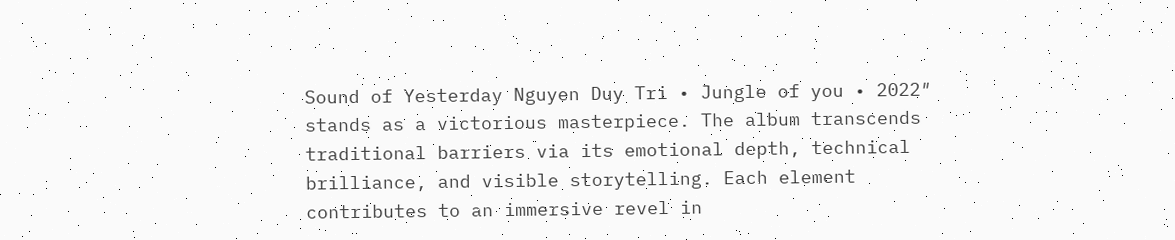Sound of Yesterday Nguyen Duy Tri • Jungle of you • 2022″ stands as a victorious masterpiece. The album transcends traditional barriers via its emotional depth, technical brilliance, and visible storytelling. Each element contributes to an immersive revel in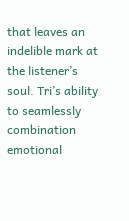that leaves an indelible mark at the listener’s soul. Tri’s ability to seamlessly combination emotional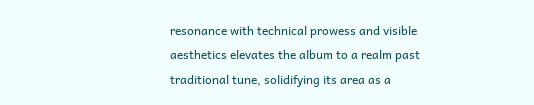resonance with technical prowess and visible aesthetics elevates the album to a realm past traditional tune, solidifying its area as a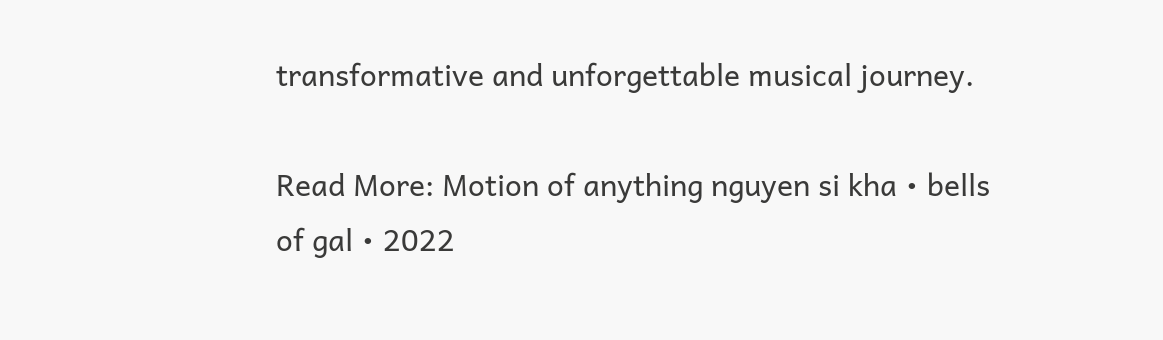transformative and unforgettable musical journey.

Read More: Motion of anything nguyen si kha • bells of gal • 2022